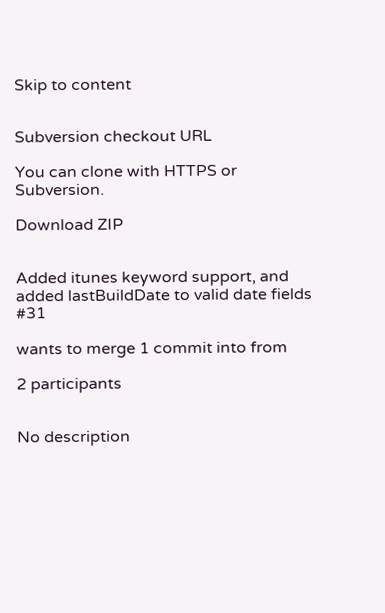Skip to content


Subversion checkout URL

You can clone with HTTPS or Subversion.

Download ZIP


Added itunes keyword support, and added lastBuildDate to valid date fields #31

wants to merge 1 commit into from

2 participants


No description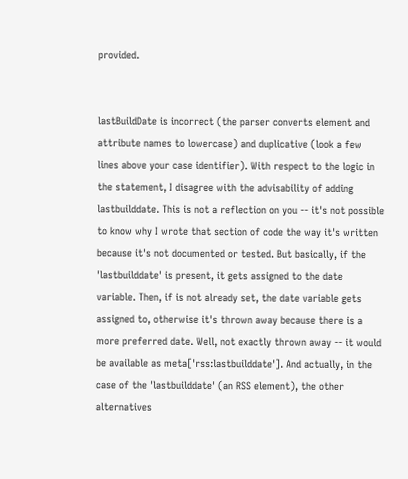provided.


lastBuildDate is incorrect (the parser converts element and attribute names to lowercase) and duplicative (look a few lines above your case identifier). With respect to the logic in the statement, I disagree with the advisability of adding lastbuilddate. This is not a reflection on you -- it's not possible to know why I wrote that section of code the way it's written because it's not documented or tested. But basically, if the 'lastbuilddate' is present, it gets assigned to the date variable. Then, if is not already set, the date variable gets assigned to, otherwise it's thrown away because there is a more preferred date. Well, not exactly thrown away -- it would be available as meta['rss:lastbuilddate']. And actually, in the case of the 'lastbuilddate' (an RSS element), the other alternatives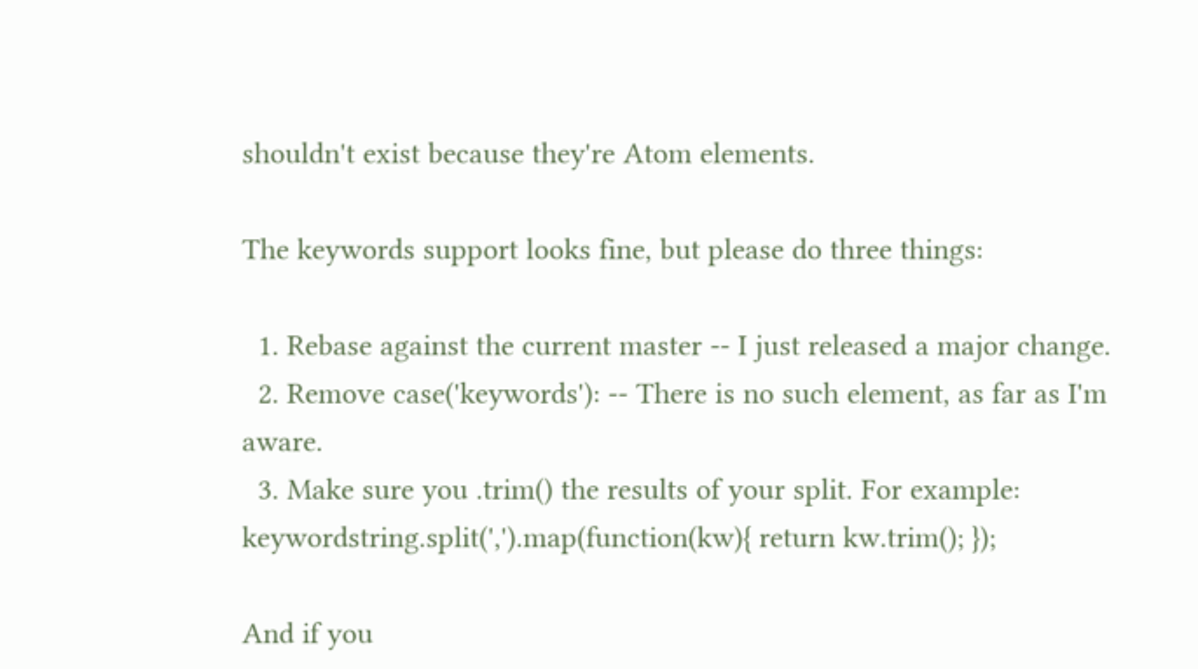shouldn't exist because they're Atom elements.

The keywords support looks fine, but please do three things:

  1. Rebase against the current master -- I just released a major change.
  2. Remove case('keywords'): -- There is no such element, as far as I'm aware.
  3. Make sure you .trim() the results of your split. For example:
keywordstring.split(',').map(function(kw){ return kw.trim(); });

And if you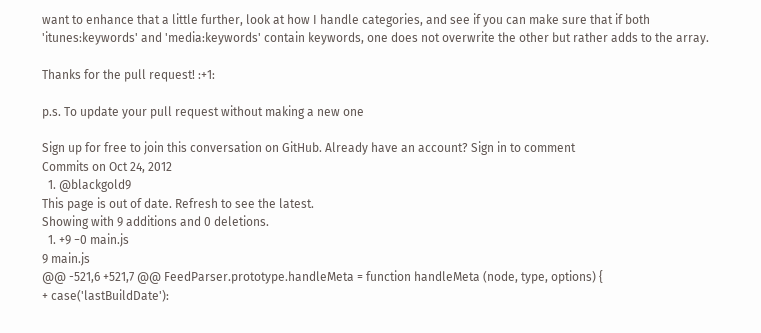want to enhance that a little further, look at how I handle categories, and see if you can make sure that if both 'itunes:keywords' and 'media:keywords' contain keywords, one does not overwrite the other but rather adds to the array.

Thanks for the pull request! :+1:

p.s. To update your pull request without making a new one

Sign up for free to join this conversation on GitHub. Already have an account? Sign in to comment
Commits on Oct 24, 2012
  1. @blackgold9
This page is out of date. Refresh to see the latest.
Showing with 9 additions and 0 deletions.
  1. +9 −0 main.js
9 main.js
@@ -521,6 +521,7 @@ FeedParser.prototype.handleMeta = function handleMeta (node, type, options) {
+ case('lastBuildDate'):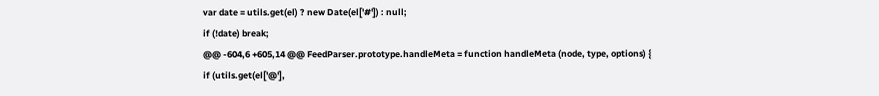var date = utils.get(el) ? new Date(el['#']) : null;
if (!date) break;
@@ -604,6 +605,14 @@ FeedParser.prototype.handleMeta = function handleMeta (node, type, options) {
if (utils.get(el['@'],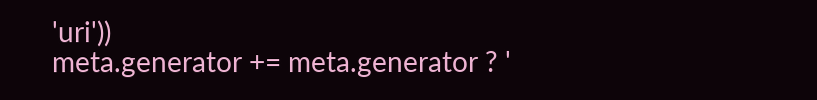'uri'))
meta.generator += meta.generator ? '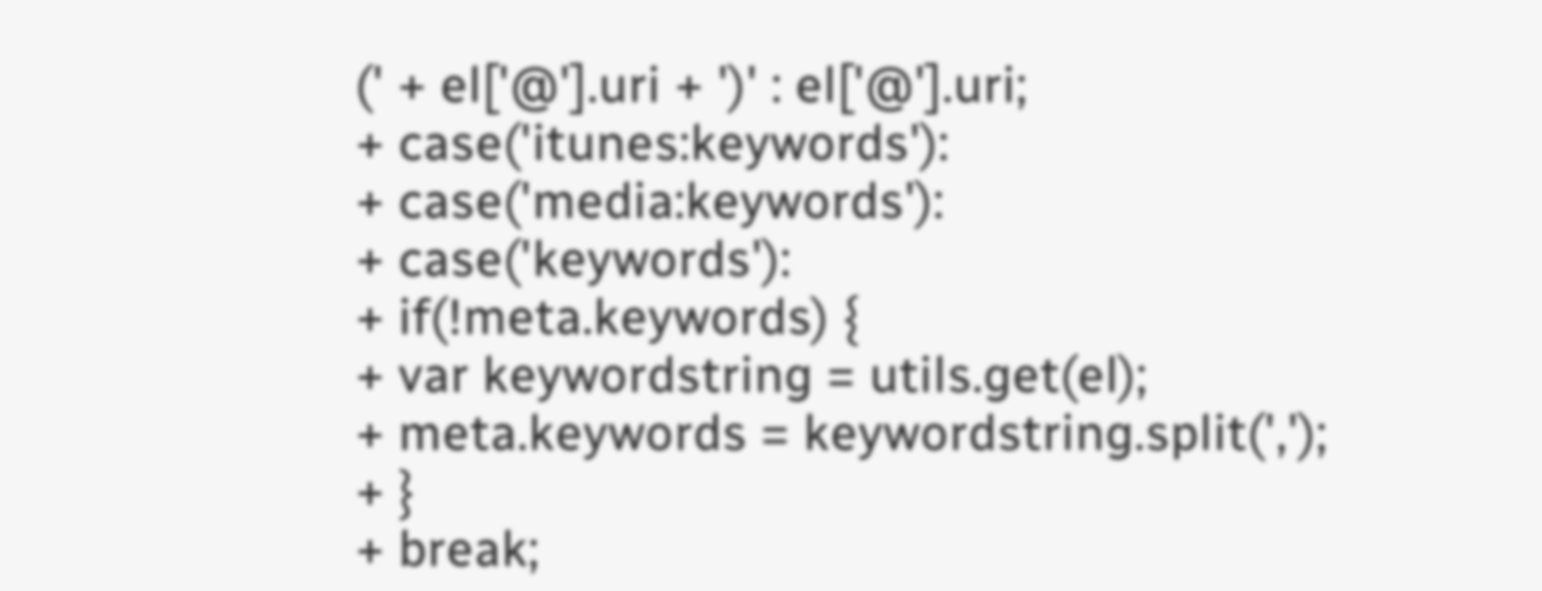(' + el['@'].uri + ')' : el['@'].uri;
+ case('itunes:keywords'):
+ case('media:keywords'):
+ case('keywords'):
+ if(!meta.keywords) {
+ var keywordstring = utils.get(el);
+ meta.keywords = keywordstring.split(',');
+ }
+ break;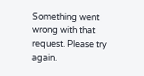Something went wrong with that request. Please try again.